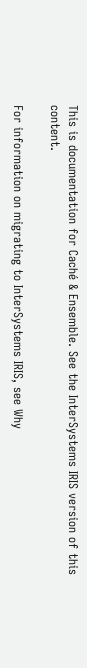This is documentation for Caché & Ensemble. See the InterSystems IRIS version of this content.

For information on migrating to InterSystems IRIS, see Why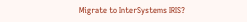Migrate to InterSystems IRIS?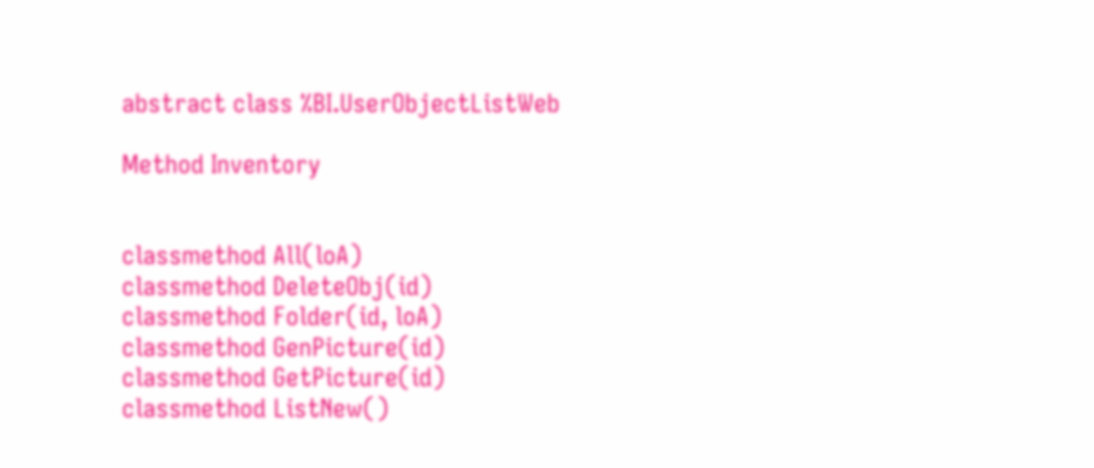abstract class %BI.UserObjectListWeb

Method Inventory


classmethod All(loA)
classmethod DeleteObj(id)
classmethod Folder(id, loA)
classmethod GenPicture(id)
classmethod GetPicture(id)
classmethod ListNew()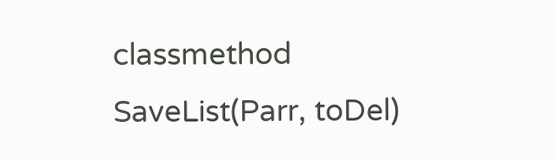classmethod SaveList(Parr, toDel)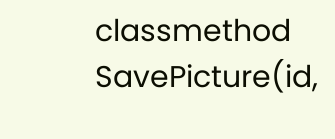classmethod SavePicture(id,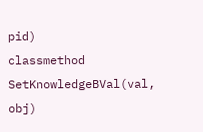pid)
classmethod SetKnowledgeBVal(val, obj)